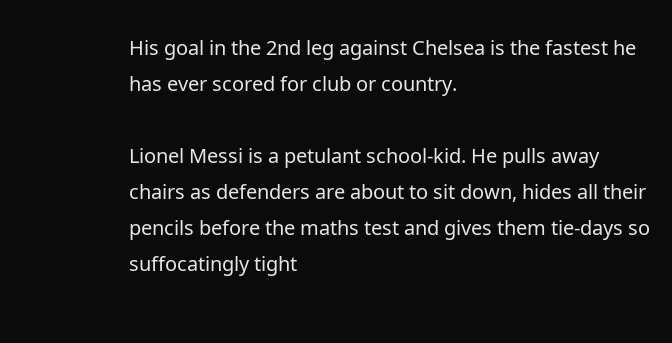His goal in the 2nd leg against Chelsea is the fastest he has ever scored for club or country.

Lionel Messi is a petulant school-kid. He pulls away chairs as defenders are about to sit down, hides all their pencils before the maths test and gives them tie-days so suffocatingly tight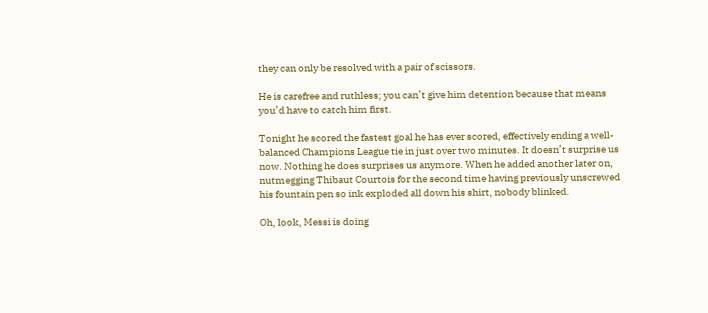they can only be resolved with a pair of scissors.

He is carefree and ruthless; you can’t give him detention because that means you’d have to catch him first.

Tonight he scored the fastest goal he has ever scored, effectively ending a well-balanced Champions League tie in just over two minutes. It doesn’t surprise us now. Nothing he does surprises us anymore. When he added another later on, nutmegging Thibaut Courtois for the second time having previously unscrewed his fountain pen so ink exploded all down his shirt, nobody blinked.

Oh, look, Messi is doing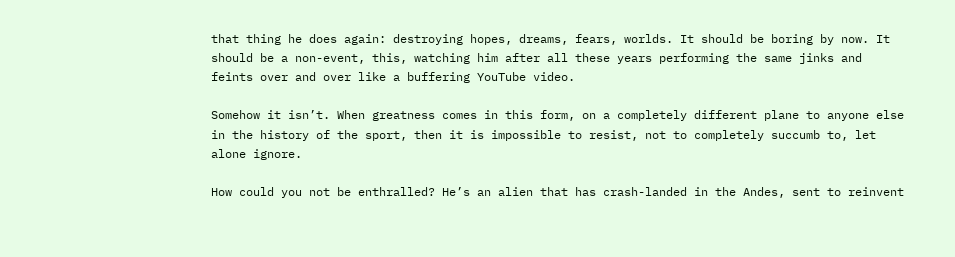that thing he does again: destroying hopes, dreams, fears, worlds. It should be boring by now. It should be a non-event, this, watching him after all these years performing the same jinks and feints over and over like a buffering YouTube video.

Somehow it isn’t. When greatness comes in this form, on a completely different plane to anyone else in the history of the sport, then it is impossible to resist, not to completely succumb to, let alone ignore.

How could you not be enthralled? He’s an alien that has crash-landed in the Andes, sent to reinvent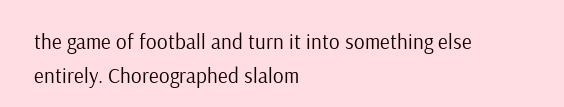the game of football and turn it into something else entirely. Choreographed slalom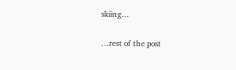skiing…

…rest of the post